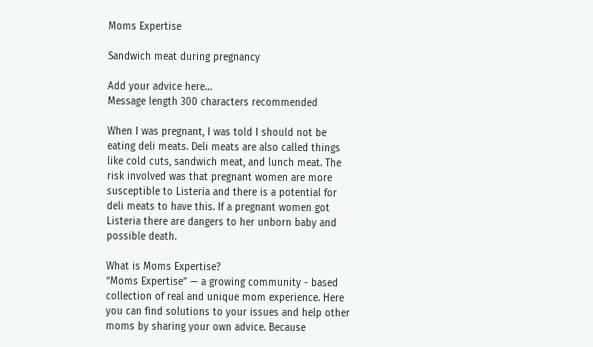Moms Expertise

Sandwich meat during pregnancy

Add your advice here…
Message length 300 characters recommended

When I was pregnant, I was told I should not be eating deli meats. Deli meats are also called things like cold cuts, sandwich meat, and lunch meat. The risk involved was that pregnant women are more susceptible to Listeria and there is a potential for deli meats to have this. If a pregnant women got Listeria there are dangers to her unborn baby and possible death.

What is Moms Expertise?
“Moms Expertise” — a growing community - based collection of real and unique mom experience. Here you can find solutions to your issues and help other moms by sharing your own advice. Because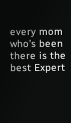every mom who’s been there is the best Expert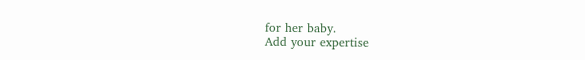for her baby.
Add your expertise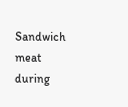Sandwich meat during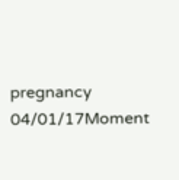pregnancy
04/01/17Moment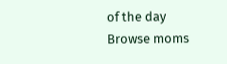of the day
Browse moms